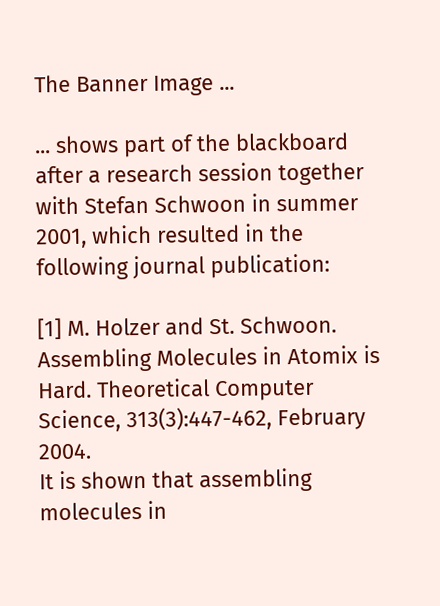The Banner Image ...

... shows part of the blackboard after a research session together with Stefan Schwoon in summer 2001, which resulted in the following journal publication:

[1] M. Holzer and St. Schwoon. Assembling Molecules in Atomix is Hard. Theoretical Computer Science, 313(3):447-462, February 2004.
It is shown that assembling molecules in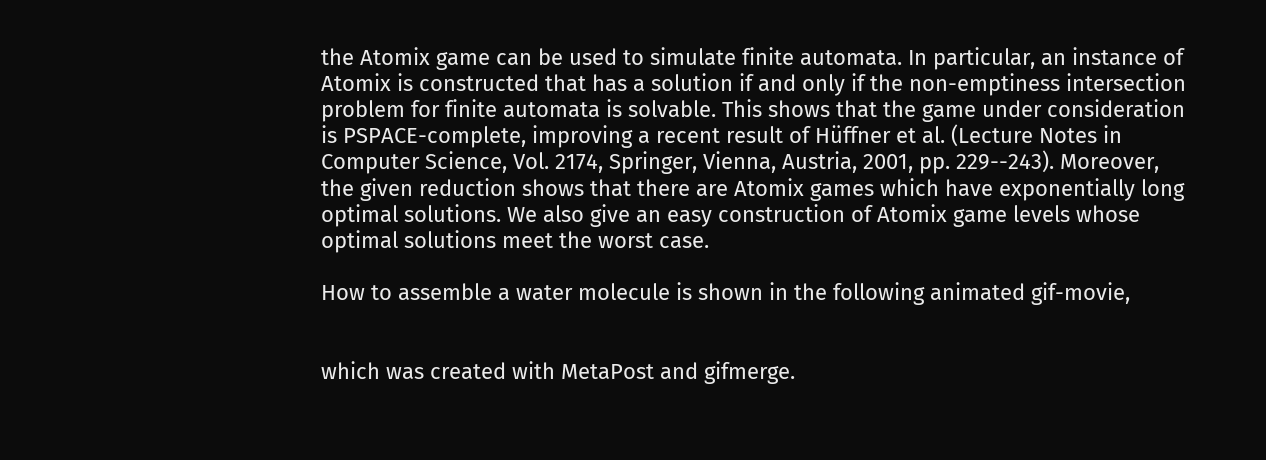the Atomix game can be used to simulate finite automata. In particular, an instance of Atomix is constructed that has a solution if and only if the non-emptiness intersection problem for finite automata is solvable. This shows that the game under consideration is PSPACE-complete, improving a recent result of Hüffner et al. (Lecture Notes in Computer Science, Vol. 2174, Springer, Vienna, Austria, 2001, pp. 229--243). Moreover, the given reduction shows that there are Atomix games which have exponentially long optimal solutions. We also give an easy construction of Atomix game levels whose optimal solutions meet the worst case.

How to assemble a water molecule is shown in the following animated gif-movie,


which was created with MetaPost and gifmerge.